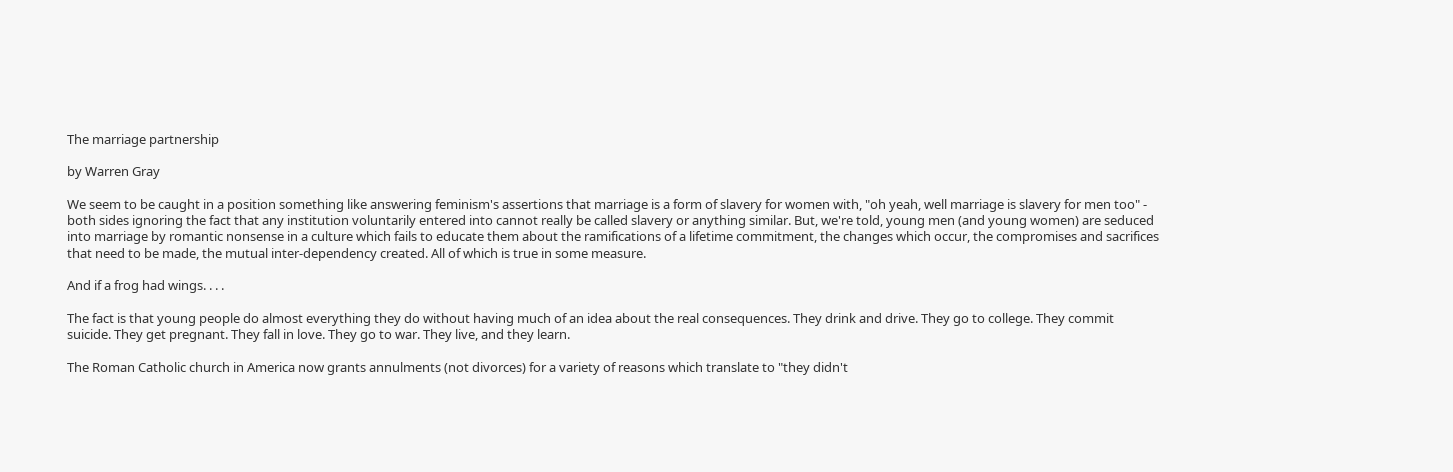The marriage partnership

by Warren Gray

We seem to be caught in a position something like answering feminism's assertions that marriage is a form of slavery for women with, "oh yeah, well marriage is slavery for men too" - both sides ignoring the fact that any institution voluntarily entered into cannot really be called slavery or anything similar. But, we're told, young men (and young women) are seduced into marriage by romantic nonsense in a culture which fails to educate them about the ramifications of a lifetime commitment, the changes which occur, the compromises and sacrifices that need to be made, the mutual inter-dependency created. All of which is true in some measure.

And if a frog had wings. . . .

The fact is that young people do almost everything they do without having much of an idea about the real consequences. They drink and drive. They go to college. They commit suicide. They get pregnant. They fall in love. They go to war. They live, and they learn.

The Roman Catholic church in America now grants annulments (not divorces) for a variety of reasons which translate to "they didn't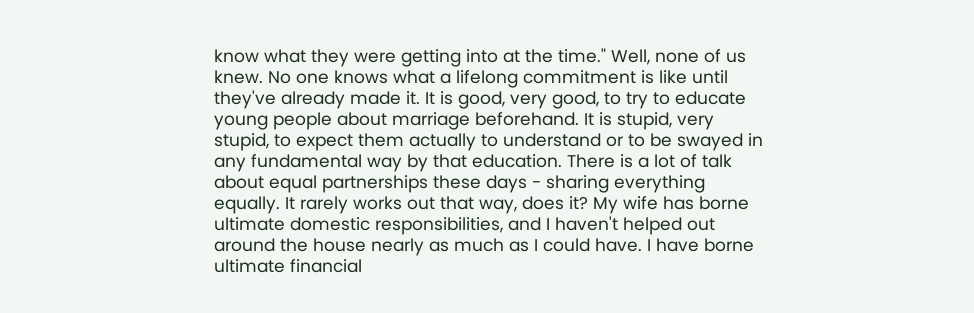know what they were getting into at the time." Well, none of us knew. No one knows what a lifelong commitment is like until they've already made it. It is good, very good, to try to educate young people about marriage beforehand. It is stupid, very stupid, to expect them actually to understand or to be swayed in any fundamental way by that education. There is a lot of talk about equal partnerships these days - sharing everything equally. It rarely works out that way, does it? My wife has borne ultimate domestic responsibilities, and I haven't helped out around the house nearly as much as I could have. I have borne ultimate financial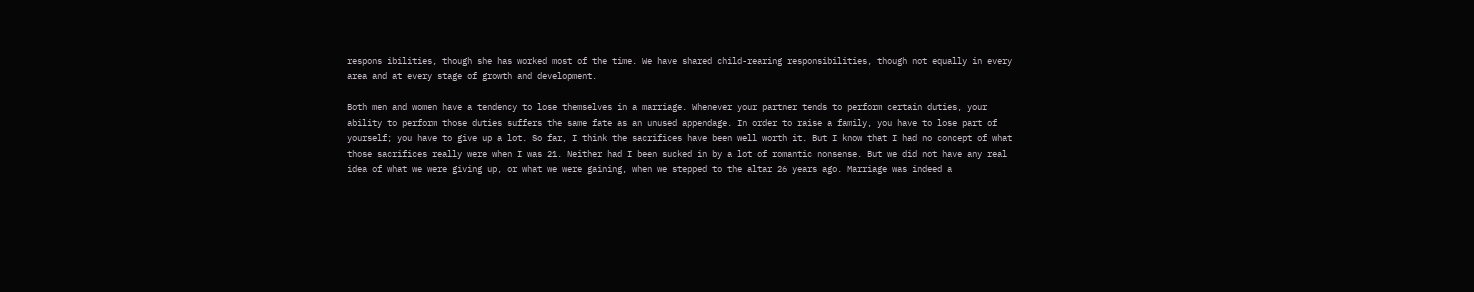respons ibilities, though she has worked most of the time. We have shared child-rearing responsibilities, though not equally in every area and at every stage of growth and development.

Both men and women have a tendency to lose themselves in a marriage. Whenever your partner tends to perform certain duties, your ability to perform those duties suffers the same fate as an unused appendage. In order to raise a family, you have to lose part of yourself; you have to give up a lot. So far, I think the sacrifices have been well worth it. But I know that I had no concept of what those sacrifices really were when I was 21. Neither had I been sucked in by a lot of romantic nonsense. But we did not have any real idea of what we were giving up, or what we were gaining, when we stepped to the altar 26 years ago. Marriage was indeed a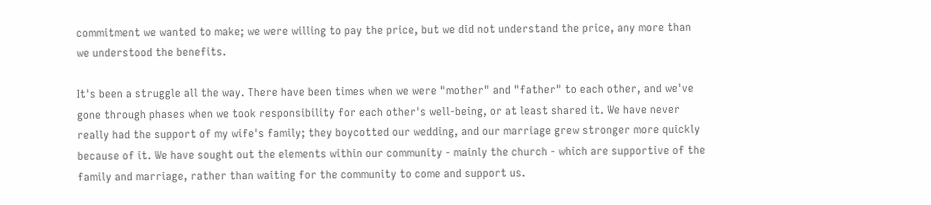commitment we wanted to make; we were willing to pay the price, but we did not understand the price, any more than we understood the benefits.

It's been a struggle all the way. There have been times when we were "mother" and "father" to each other, and we've gone through phases when we took responsibility for each other's well-being, or at least shared it. We have never really had the support of my wife's family; they boycotted our wedding, and our marriage grew stronger more quickly because of it. We have sought out the elements within our community - mainly the church - which are supportive of the family and marriage, rather than waiting for the community to come and support us.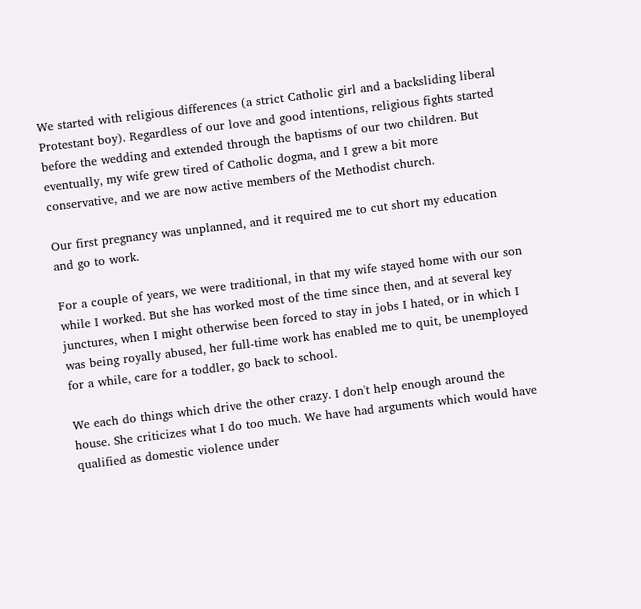We started with religious differences (a strict Catholic girl and a backsliding liberal Protestant boy). Regardless of our love and good intentions, religious fights started before the wedding and extended through the baptisms of our two children. But eventually, my wife grew tired of Catholic dogma, and I grew a bit more conservative, and we are now active members of the Methodist church.

Our first pregnancy was unplanned, and it required me to cut short my education and go to work.

For a couple of years, we were traditional, in that my wife stayed home with our son while I worked. But she has worked most of the time since then, and at several key junctures, when I might otherwise been forced to stay in jobs I hated, or in which I was being royally abused, her full-time work has enabled me to quit, be unemployed for a while, care for a toddler, go back to school.

We each do things which drive the other crazy. I don't help enough around the house. She criticizes what I do too much. We have had arguments which would have qualified as domestic violence under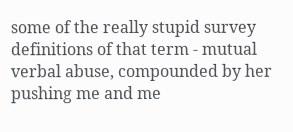some of the really stupid survey definitions of that term - mutual verbal abuse, compounded by her pushing me and me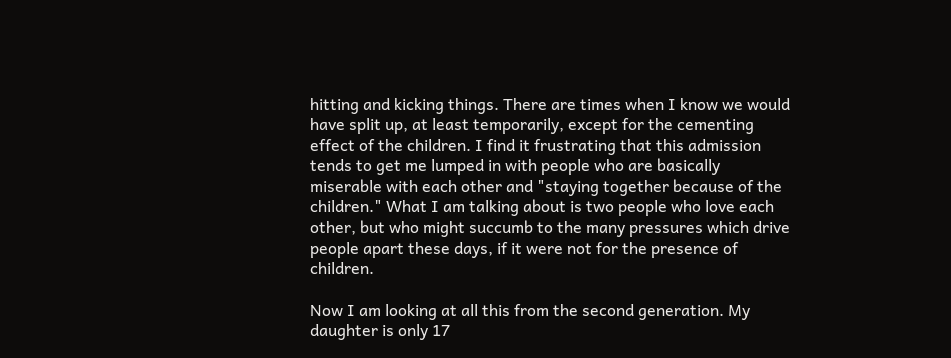hitting and kicking things. There are times when I know we would have split up, at least temporarily, except for the cementing effect of the children. I find it frustrating that this admission tends to get me lumped in with people who are basically miserable with each other and "staying together because of the children." What I am talking about is two people who love each other, but who might succumb to the many pressures which drive people apart these days, if it were not for the presence of children.

Now I am looking at all this from the second generation. My daughter is only 17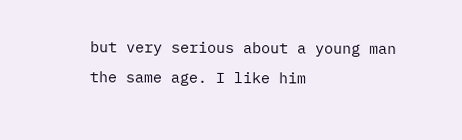but very serious about a young man the same age. I like him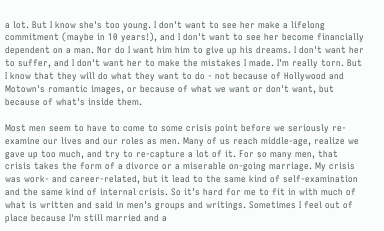a lot. But I know she's too young. I don't want to see her make a lifelong commitment (maybe in 10 years!), and I don't want to see her become financially dependent on a man. Nor do I want him him to give up his dreams. I don't want her to suffer, and I don't want her to make the mistakes I made. I'm really torn. But I know that they will do what they want to do - not because of Hollywood and Motown's romantic images, or because of what we want or don't want, but because of what's inside them.

Most men seem to have to come to some crisis point before we seriously re-examine our lives and our roles as men. Many of us reach middle-age, realize we gave up too much, and try to re-capture a lot of it. For so many men, that crisis takes the form of a divorce or a miserable on-going marriage. My crisis was work- and career-related, but it lead to the same kind of self-examination and the same kind of internal crisis. So it's hard for me to fit in with much of what is written and said in men's groups and writings. Sometimes I feel out of place because I'm still married and a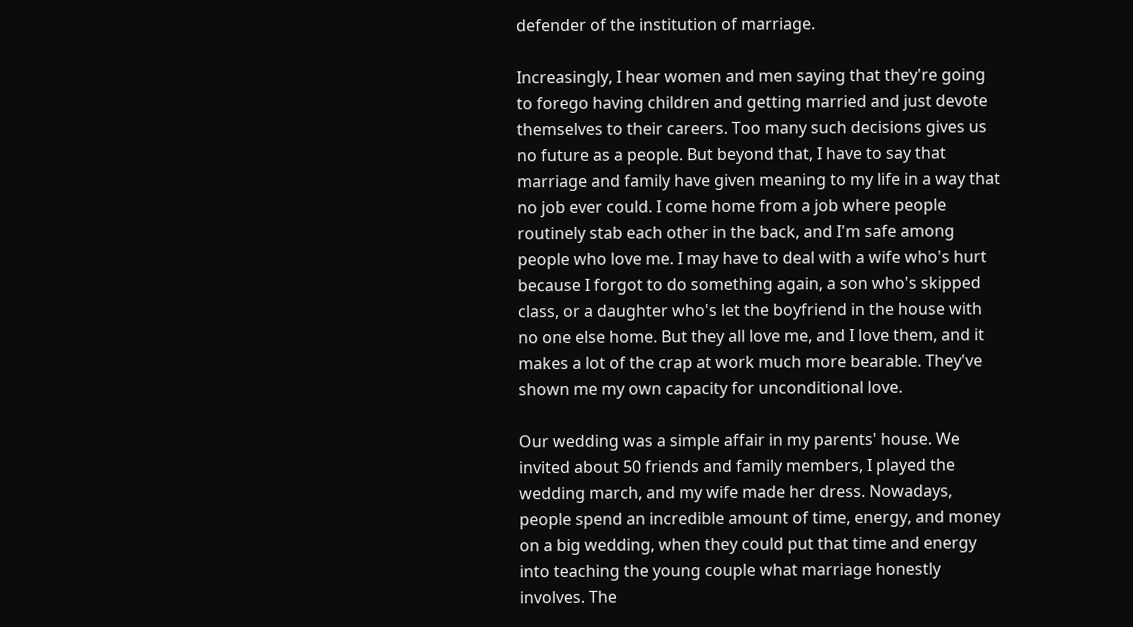defender of the institution of marriage.

Increasingly, I hear women and men saying that they're going to forego having children and getting married and just devote themselves to their careers. Too many such decisions gives us no future as a people. But beyond that, I have to say that marriage and family have given meaning to my life in a way that no job ever could. I come home from a job where people routinely stab each other in the back, and I'm safe among people who love me. I may have to deal with a wife who's hurt because I forgot to do something again, a son who's skipped class, or a daughter who's let the boyfriend in the house with no one else home. But they all love me, and I love them, and it makes a lot of the crap at work much more bearable. They've shown me my own capacity for unconditional love.

Our wedding was a simple affair in my parents' house. We invited about 50 friends and family members, I played the wedding march, and my wife made her dress. Nowadays, people spend an incredible amount of time, energy, and money on a big wedding, when they could put that time and energy into teaching the young couple what marriage honestly involves. The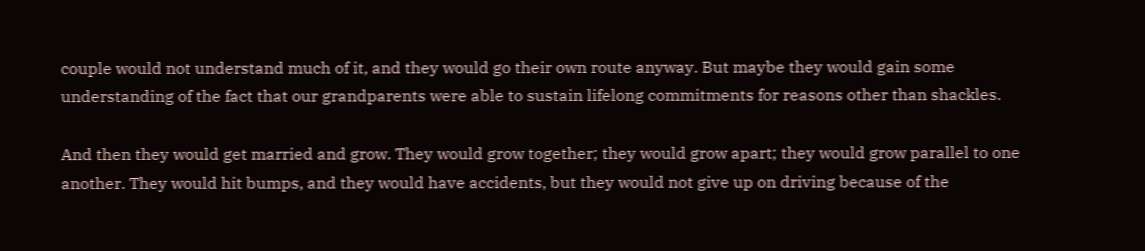couple would not understand much of it, and they would go their own route anyway. But maybe they would gain some understanding of the fact that our grandparents were able to sustain lifelong commitments for reasons other than shackles.

And then they would get married and grow. They would grow together; they would grow apart; they would grow parallel to one another. They would hit bumps, and they would have accidents, but they would not give up on driving because of the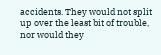accidents. They would not split up over the least bit of trouble, nor would they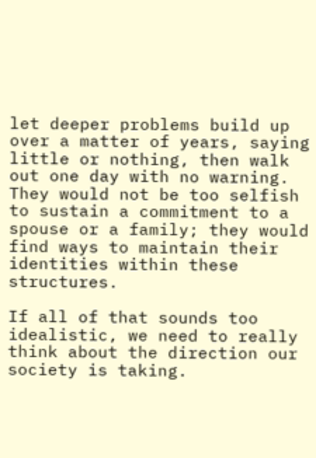let deeper problems build up over a matter of years, saying little or nothing, then walk out one day with no warning. They would not be too selfish to sustain a commitment to a spouse or a family; they would find ways to maintain their identities within these structures.

If all of that sounds too idealistic, we need to really think about the direction our society is taking.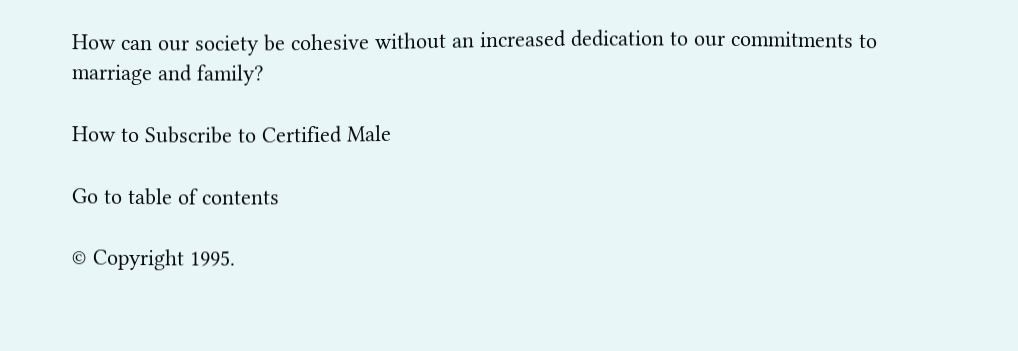How can our society be cohesive without an increased dedication to our commitments to marriage and family?

How to Subscribe to Certified Male

Go to table of contents

© Copyright 1995.